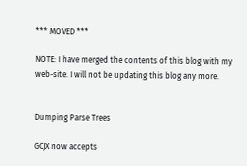*** MOVED ***

NOTE: I have merged the contents of this blog with my web-site. I will not be updating this blog any more.


Dumping Parse Trees

GCJX now accepts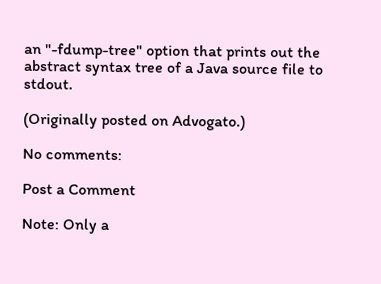an "-fdump-tree" option that prints out the abstract syntax tree of a Java source file to stdout.

(Originally posted on Advogato.)

No comments:

Post a Comment

Note: Only a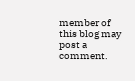member of this blog may post a comment.